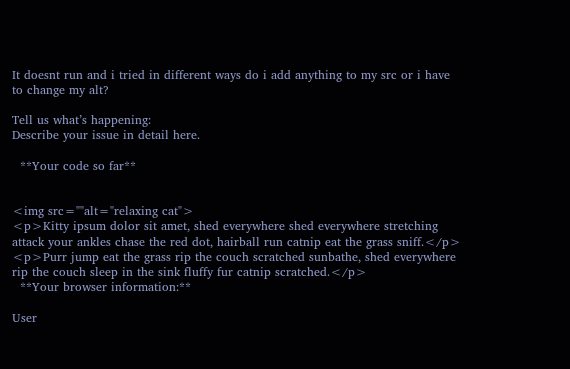It doesnt run and i tried in different ways do i add anything to my src or i have to change my alt?

Tell us what’s happening:
Describe your issue in detail here.

  **Your code so far**


<img src=""alt="relaxing cat">
<p>Kitty ipsum dolor sit amet, shed everywhere shed everywhere stretching attack your ankles chase the red dot, hairball run catnip eat the grass sniff.</p>
<p>Purr jump eat the grass rip the couch scratched sunbathe, shed everywhere rip the couch sleep in the sink fluffy fur catnip scratched.</p>
  **Your browser information:**

User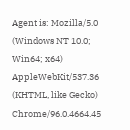Agent is: Mozilla/5.0 (Windows NT 10.0; Win64; x64) AppleWebKit/537.36 (KHTML, like Gecko) Chrome/96.0.4664.45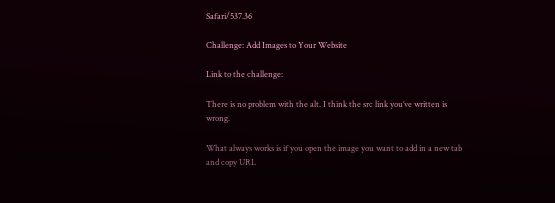Safari/537.36

Challenge: Add Images to Your Website

Link to the challenge:

There is no problem with the alt. I think the src link you’ve written is wrong.

What always works is if you open the image you want to add in a new tab and copy URL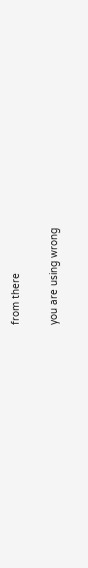from there

you are using wrong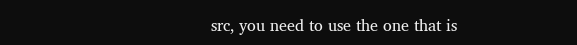src, you need to use the one that is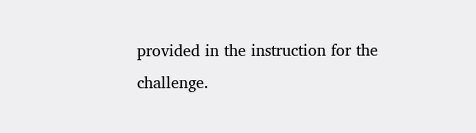provided in the instruction for the challenge.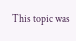This topic was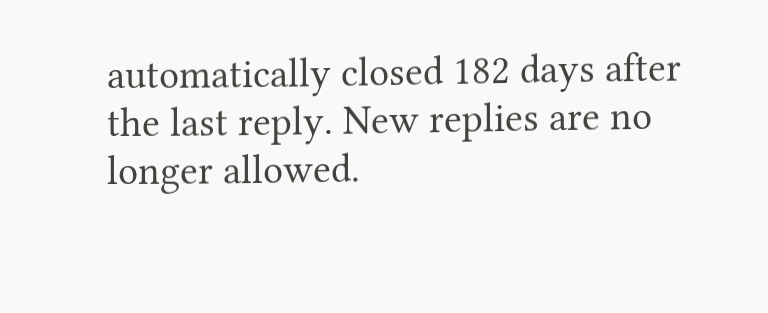automatically closed 182 days after the last reply. New replies are no longer allowed.